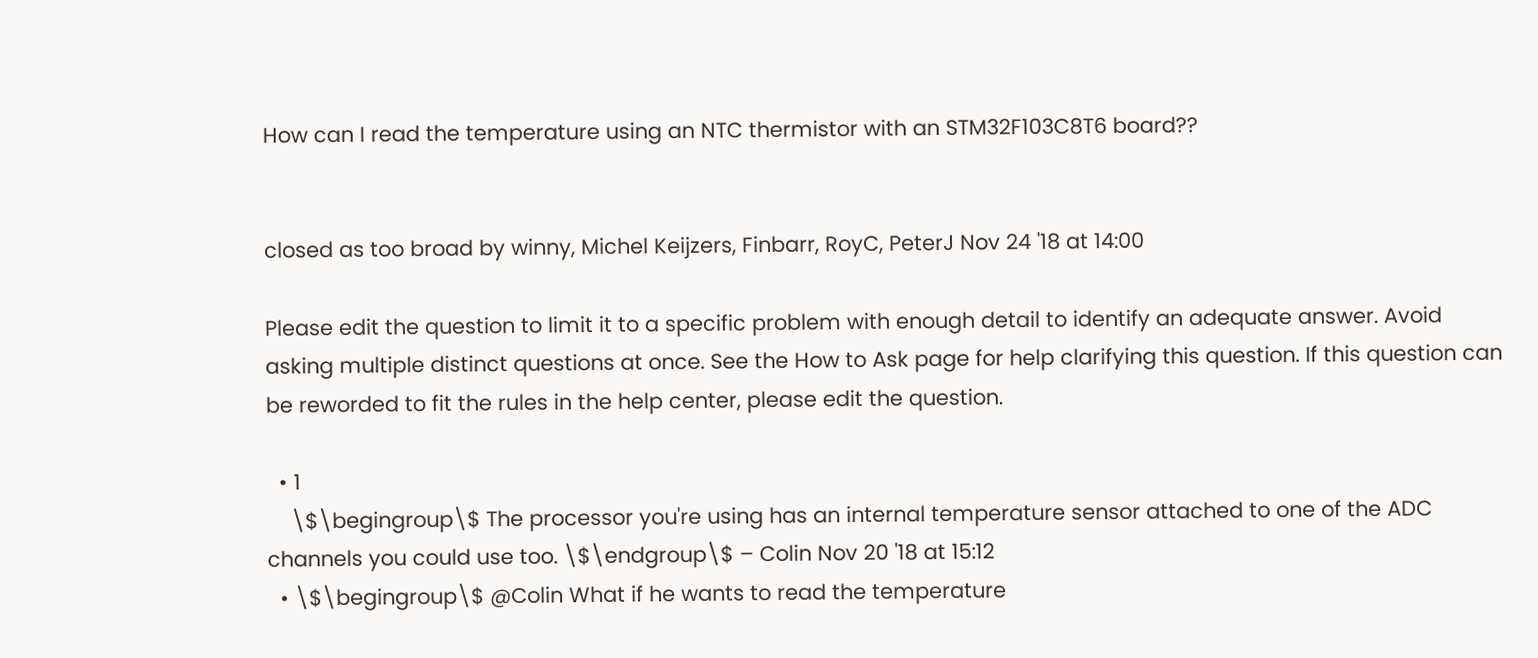How can I read the temperature using an NTC thermistor with an STM32F103C8T6 board??


closed as too broad by winny, Michel Keijzers, Finbarr, RoyC, PeterJ Nov 24 '18 at 14:00

Please edit the question to limit it to a specific problem with enough detail to identify an adequate answer. Avoid asking multiple distinct questions at once. See the How to Ask page for help clarifying this question. If this question can be reworded to fit the rules in the help center, please edit the question.

  • 1
    \$\begingroup\$ The processor you're using has an internal temperature sensor attached to one of the ADC channels you could use too. \$\endgroup\$ – Colin Nov 20 '18 at 15:12
  • \$\begingroup\$ @Colin What if he wants to read the temperature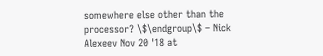somewhere else other than the processor? \$\endgroup\$ – Nick Alexeev Nov 20 '18 at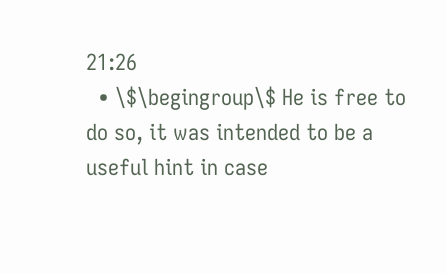21:26
  • \$\begingroup\$ He is free to do so, it was intended to be a useful hint in case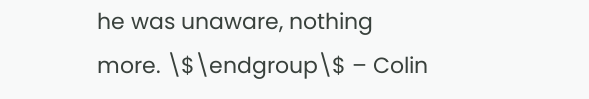he was unaware, nothing more. \$\endgroup\$ – Colin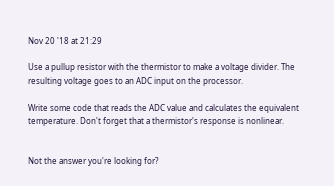Nov 20 '18 at 21:29

Use a pullup resistor with the thermistor to make a voltage divider. The resulting voltage goes to an ADC input on the processor.

Write some code that reads the ADC value and calculates the equivalent temperature. Don't forget that a thermistor's response is nonlinear.


Not the answer you're looking for?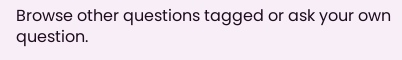Browse other questions tagged or ask your own question.